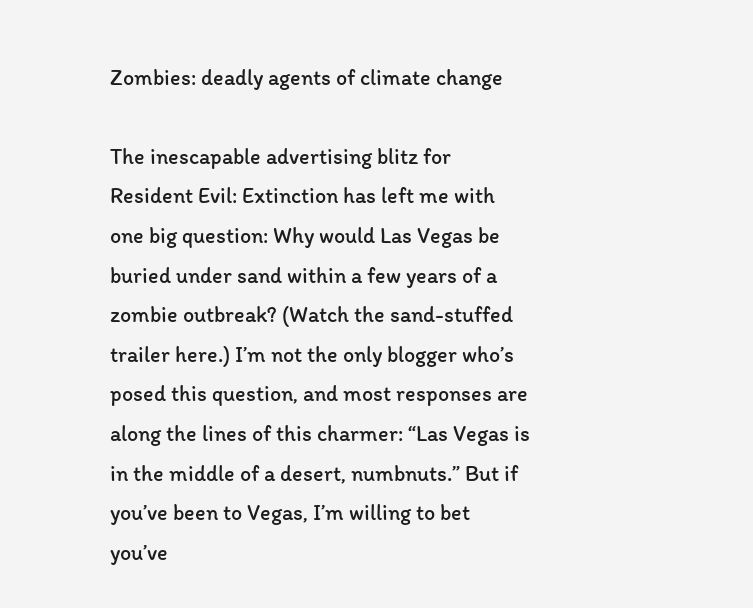Zombies: deadly agents of climate change

The inescapable advertising blitz for Resident Evil: Extinction has left me with one big question: Why would Las Vegas be buried under sand within a few years of a zombie outbreak? (Watch the sand-stuffed trailer here.) I’m not the only blogger who’s posed this question, and most responses are along the lines of this charmer: “Las Vegas is in the middle of a desert, numbnuts.” But if you’ve been to Vegas, I’m willing to bet you’ve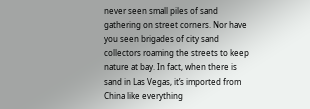never seen small piles of sand gathering on street corners. Nor have you seen brigades of city sand collectors roaming the streets to keep nature at bay. In fact, when there is sand in Las Vegas, it’s imported from China like everything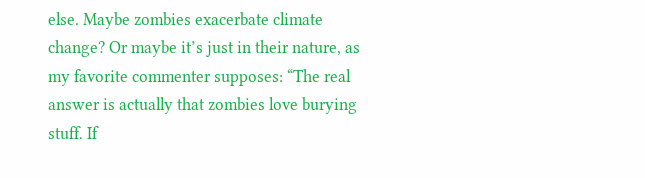else. Maybe zombies exacerbate climate change? Or maybe it’s just in their nature, as my favorite commenter supposes: “The real answer is actually that zombies love burying stuff. If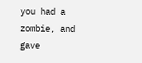you had a zombie, and gave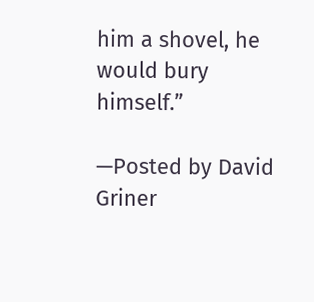him a shovel, he would bury himself.”

—Posted by David Griner